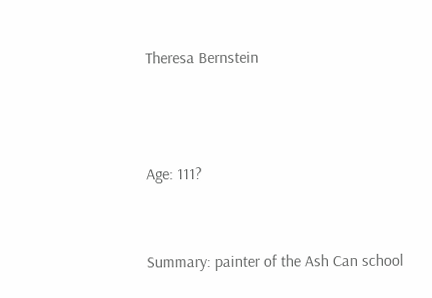Theresa Bernstein



Age: 111?


Summary: painter of the Ash Can school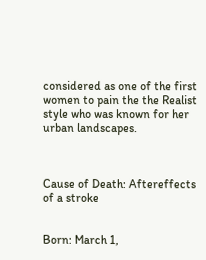considered as one of the first women to pain the the Realist style who was known for her urban landscapes.



Cause of Death: Aftereffects of a stroke


Born: March 1,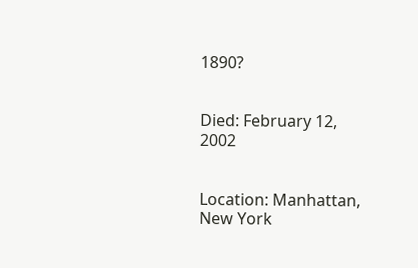1890?


Died: February 12, 2002


Location: Manhattan, New York